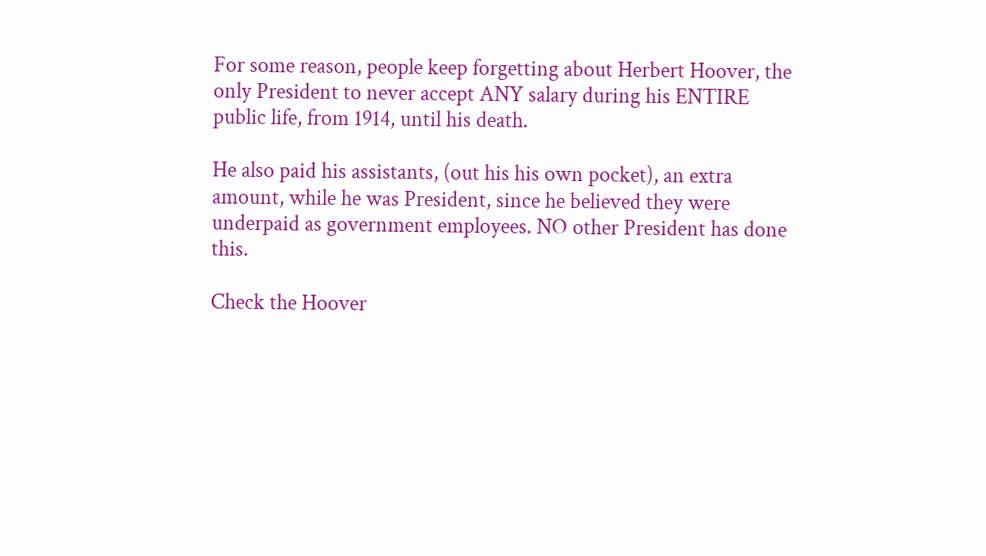For some reason, people keep forgetting about Herbert Hoover, the only President to never accept ANY salary during his ENTIRE public life, from 1914, until his death.

He also paid his assistants, (out his his own pocket), an extra amount, while he was President, since he believed they were underpaid as government employees. NO other President has done this.

Check the Hoover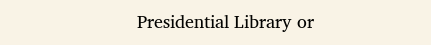Presidential Library or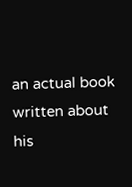an actual book written about his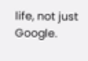life, not just Google.